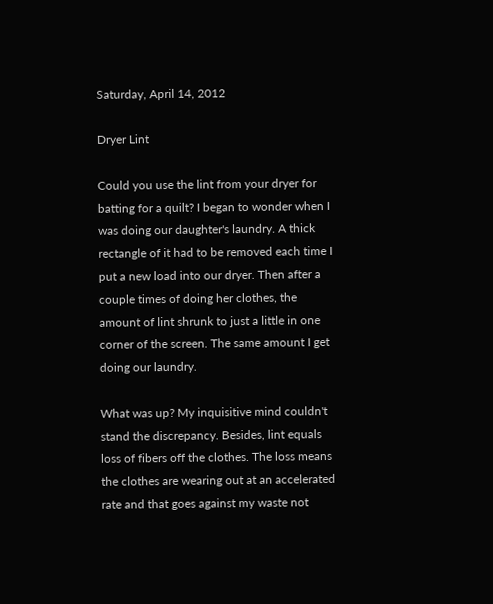Saturday, April 14, 2012

Dryer Lint

Could you use the lint from your dryer for batting for a quilt? I began to wonder when I was doing our daughter's laundry. A thick rectangle of it had to be removed each time I put a new load into our dryer. Then after a couple times of doing her clothes, the amount of lint shrunk to just a little in one corner of the screen. The same amount I get doing our laundry.

What was up? My inquisitive mind couldn't stand the discrepancy. Besides, lint equals loss of fibers off the clothes. The loss means the clothes are wearing out at an accelerated rate and that goes against my waste not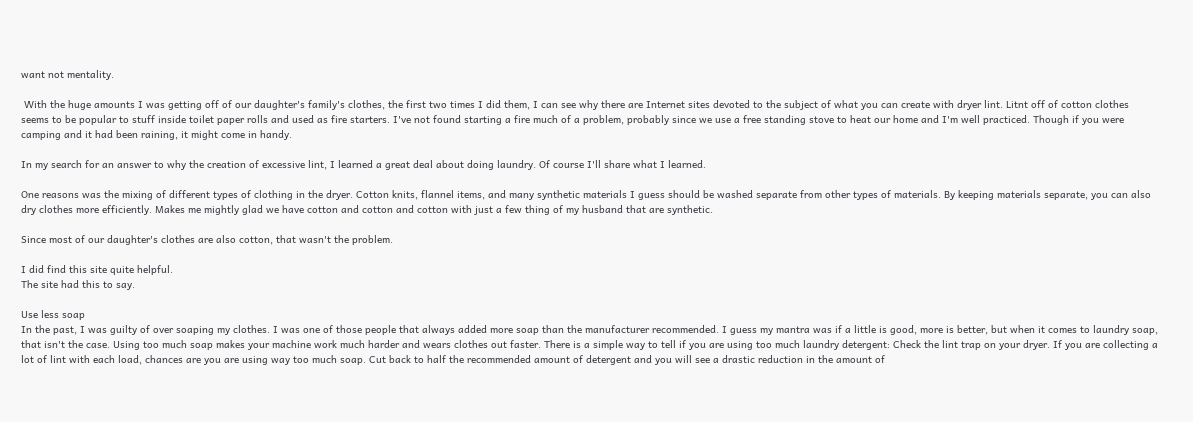want not mentality.

 With the huge amounts I was getting off of our daughter's family's clothes, the first two times I did them, I can see why there are Internet sites devoted to the subject of what you can create with dryer lint. Litnt off of cotton clothes seems to be popular to stuff inside toilet paper rolls and used as fire starters. I've not found starting a fire much of a problem, probably since we use a free standing stove to heat our home and I'm well practiced. Though if you were camping and it had been raining, it might come in handy.

In my search for an answer to why the creation of excessive lint, I learned a great deal about doing laundry. Of course I'll share what I learned.

One reasons was the mixing of different types of clothing in the dryer. Cotton knits, flannel items, and many synthetic materials I guess should be washed separate from other types of materials. By keeping materials separate, you can also dry clothes more efficiently. Makes me mightly glad we have cotton and cotton and cotton with just a few thing of my husband that are synthetic.

Since most of our daughter's clothes are also cotton, that wasn't the problem.

I did find this site quite helpful.
The site had this to say.

Use less soap
In the past, I was guilty of over soaping my clothes. I was one of those people that always added more soap than the manufacturer recommended. I guess my mantra was if a little is good, more is better, but when it comes to laundry soap, that isn't the case. Using too much soap makes your machine work much harder and wears clothes out faster. There is a simple way to tell if you are using too much laundry detergent: Check the lint trap on your dryer. If you are collecting a lot of lint with each load, chances are you are using way too much soap. Cut back to half the recommended amount of detergent and you will see a drastic reduction in the amount of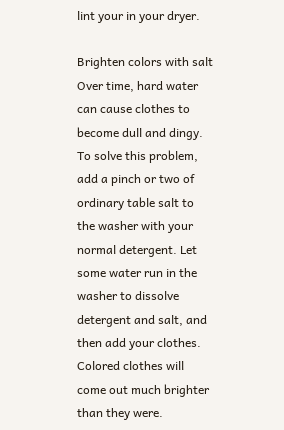lint your in your dryer.

Brighten colors with salt
Over time, hard water can cause clothes to become dull and dingy. To solve this problem, add a pinch or two of ordinary table salt to the washer with your normal detergent. Let some water run in the washer to dissolve detergent and salt, and then add your clothes. Colored clothes will come out much brighter than they were.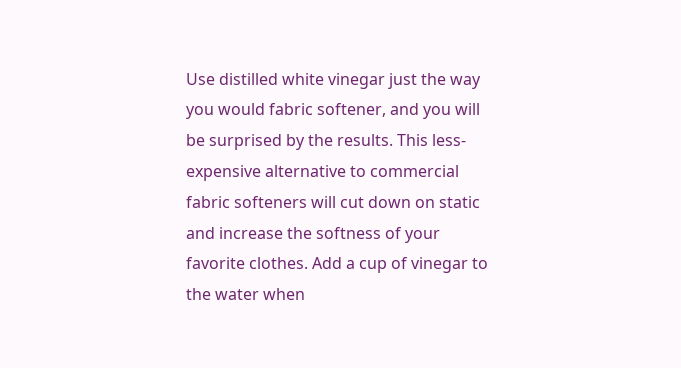Use distilled white vinegar just the way you would fabric softener, and you will be surprised by the results. This less-expensive alternative to commercial fabric softeners will cut down on static and increase the softness of your favorite clothes. Add a cup of vinegar to the water when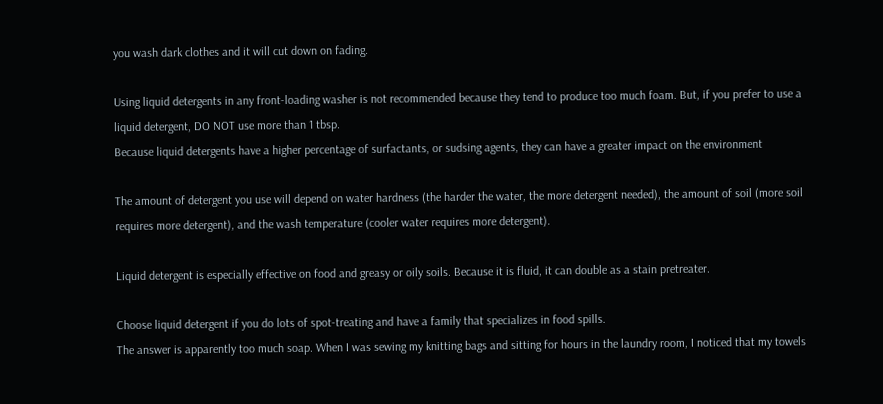you wash dark clothes and it will cut down on fading.

Using liquid detergents in any front-loading washer is not recommended because they tend to produce too much foam. But, if you prefer to use a liquid detergent, DO NOT use more than 1 tbsp.
Because liquid detergents have a higher percentage of surfactants, or sudsing agents, they can have a greater impact on the environment

The amount of detergent you use will depend on water hardness (the harder the water, the more detergent needed), the amount of soil (more soil requires more detergent), and the wash temperature (cooler water requires more detergent).

Liquid detergent is especially effective on food and greasy or oily soils. Because it is fluid, it can double as a stain pretreater.

Choose liquid detergent if you do lots of spot-treating and have a family that specializes in food spills.
The answer is apparently too much soap. When I was sewing my knitting bags and sitting for hours in the laundry room, I noticed that my towels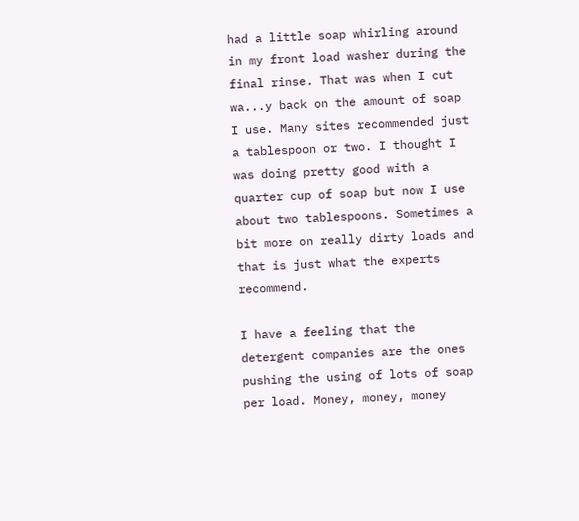had a little soap whirling around in my front load washer during the final rinse. That was when I cut wa...y back on the amount of soap I use. Many sites recommended just a tablespoon or two. I thought I was doing pretty good with a quarter cup of soap but now I use about two tablespoons. Sometimes a bit more on really dirty loads and that is just what the experts recommend.

I have a feeling that the detergent companies are the ones pushing the using of lots of soap per load. Money, money, money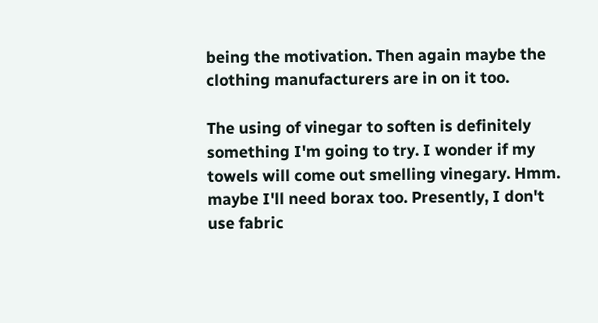being the motivation. Then again maybe the clothing manufacturers are in on it too.

The using of vinegar to soften is definitely something I'm going to try. I wonder if my towels will come out smelling vinegary. Hmm. maybe I'll need borax too. Presently, I don't use fabric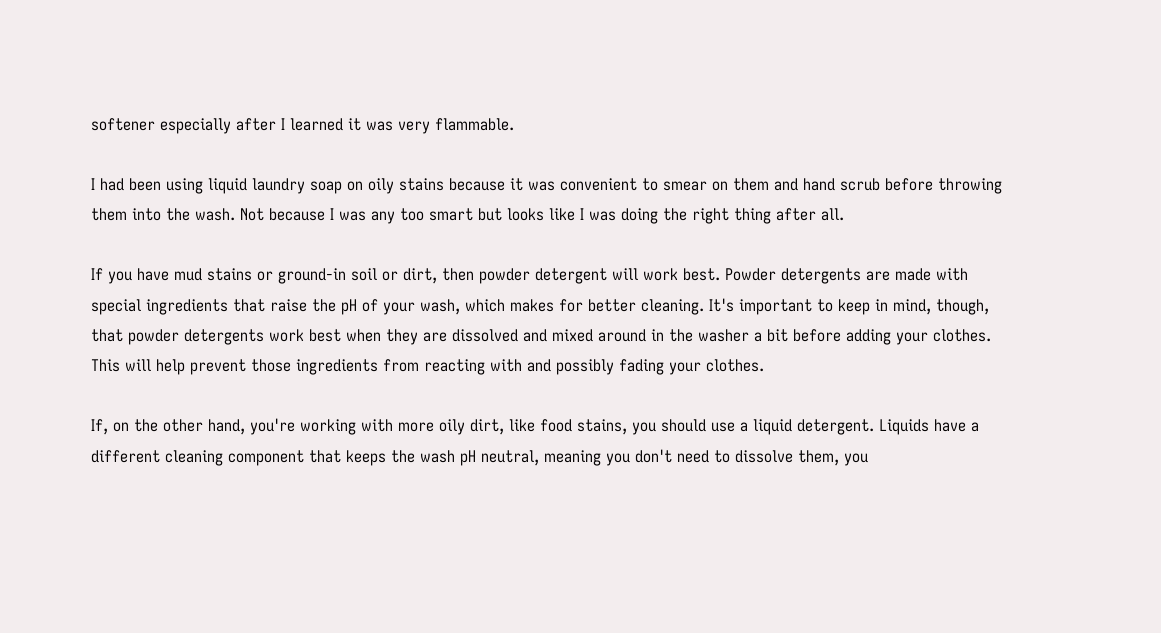softener especially after I learned it was very flammable.

I had been using liquid laundry soap on oily stains because it was convenient to smear on them and hand scrub before throwing them into the wash. Not because I was any too smart but looks like I was doing the right thing after all.

If you have mud stains or ground-in soil or dirt, then powder detergent will work best. Powder detergents are made with special ingredients that raise the pH of your wash, which makes for better cleaning. It's important to keep in mind, though, that powder detergents work best when they are dissolved and mixed around in the washer a bit before adding your clothes. This will help prevent those ingredients from reacting with and possibly fading your clothes.

If, on the other hand, you're working with more oily dirt, like food stains, you should use a liquid detergent. Liquids have a different cleaning component that keeps the wash pH neutral, meaning you don't need to dissolve them, you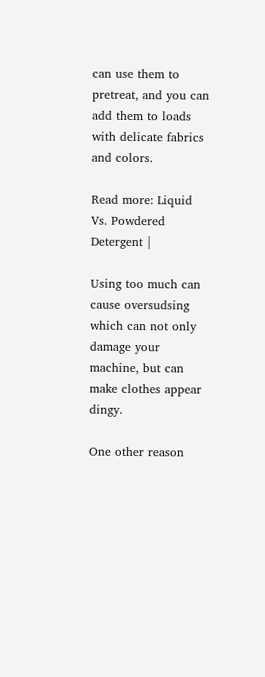can use them to pretreat, and you can add them to loads with delicate fabrics and colors.

Read more: Liquid Vs. Powdered Detergent |

Using too much can cause oversudsing which can not only damage your machine, but can make clothes appear dingy.

One other reason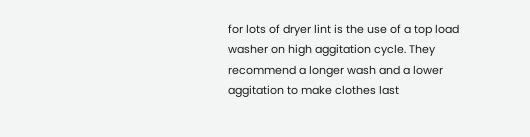for lots of dryer lint is the use of a top load washer on high aggitation cycle. They recommend a longer wash and a lower aggitation to make clothes last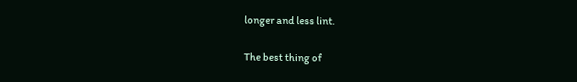longer and less lint.

The best thing of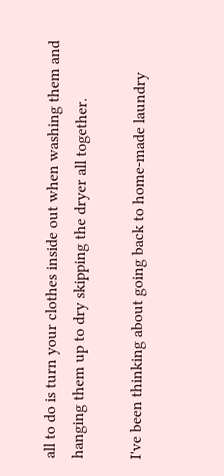all to do is turn your clothes inside out when washing them and hanging them up to dry skipping the dryer all together.

I've been thinking about going back to home-made laundry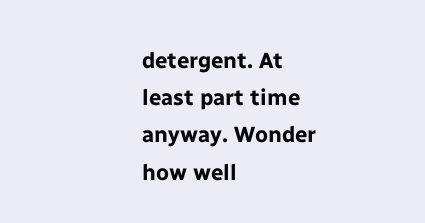detergent. At least part time anyway. Wonder how well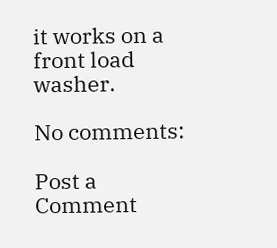it works on a front load washer.

No comments:

Post a Comment